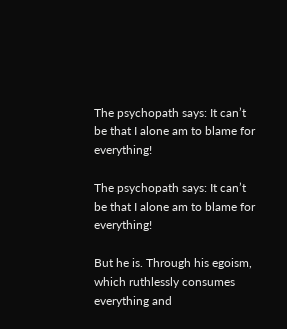The psychopath says: It can’t be that I alone am to blame for everything!

The psychopath says: It can’t be that I alone am to blame for everything!

But he is. Through his egoism, which ruthlessly consumes everything and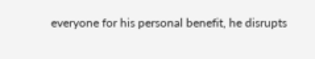everyone for his personal benefit, he disrupts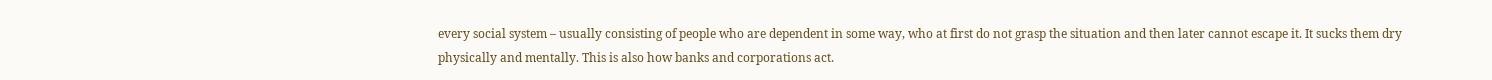every social system – usually consisting of people who are dependent in some way, who at first do not grasp the situation and then later cannot escape it. It sucks them dry physically and mentally. This is also how banks and corporations act.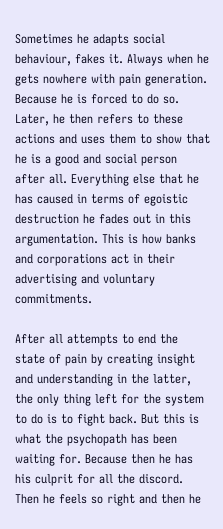Sometimes he adapts social behaviour, fakes it. Always when he gets nowhere with pain generation. Because he is forced to do so. Later, he then refers to these actions and uses them to show that he is a good and social person after all. Everything else that he has caused in terms of egoistic destruction he fades out in this argumentation. This is how banks and corporations act in their advertising and voluntary commitments.

After all attempts to end the state of pain by creating insight and understanding in the latter, the only thing left for the system to do is to fight back. But this is what the psychopath has been waiting for. Because then he has his culprit for all the discord. Then he feels so right and then he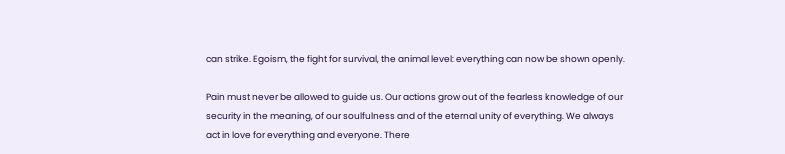can strike. Egoism, the fight for survival, the animal level: everything can now be shown openly.

Pain must never be allowed to guide us. Our actions grow out of the fearless knowledge of our security in the meaning, of our soulfulness and of the eternal unity of everything. We always act in love for everything and everyone. There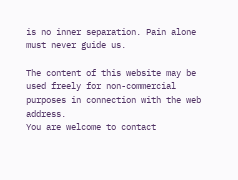is no inner separation. Pain alone must never guide us.

The content of this website may be used freely for non-commercial purposes in connection with the web address.
You are welcome to contact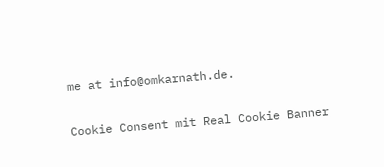me at info@omkarnath.de.

Cookie Consent mit Real Cookie Banner